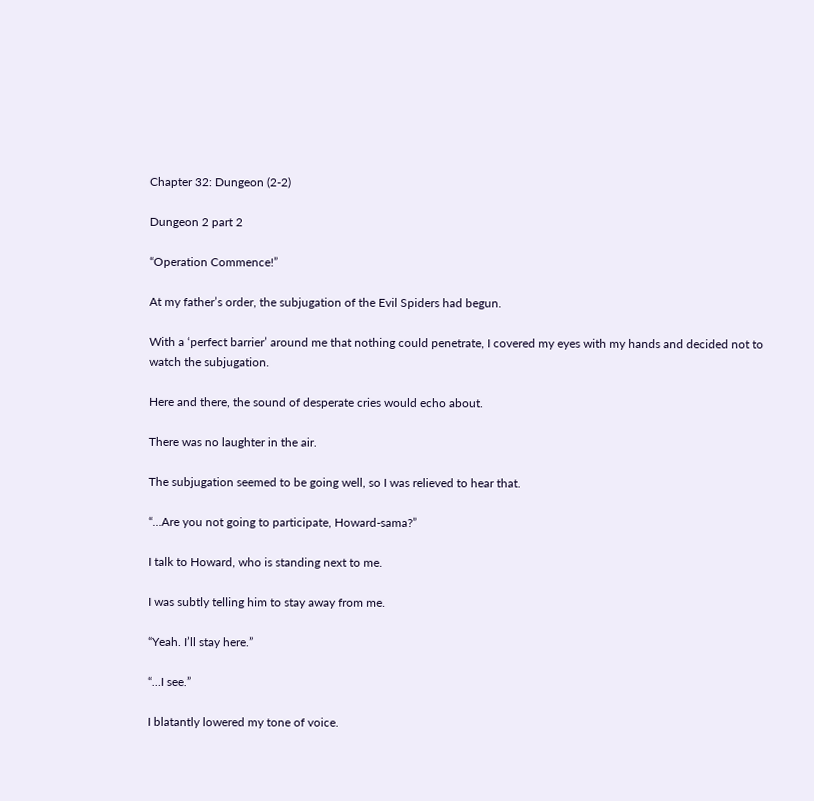Chapter 32: Dungeon (2-2)

Dungeon 2 part 2

“Operation Commence!”

At my father’s order, the subjugation of the Evil Spiders had begun.

With a ‘perfect barrier’ around me that nothing could penetrate, I covered my eyes with my hands and decided not to watch the subjugation.

Here and there, the sound of desperate cries would echo about.

There was no laughter in the air.

The subjugation seemed to be going well, so I was relieved to hear that.

“…Are you not going to participate, Howard-sama?”

I talk to Howard, who is standing next to me.

I was subtly telling him to stay away from me.

“Yeah. I’ll stay here.”

“…I see.”

I blatantly lowered my tone of voice.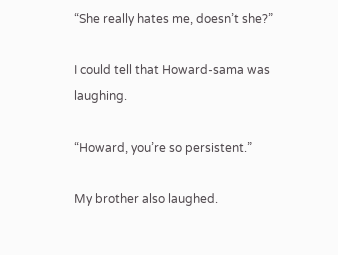“She really hates me, doesn’t she?”

I could tell that Howard-sama was laughing.

“Howard, you’re so persistent.”

My brother also laughed.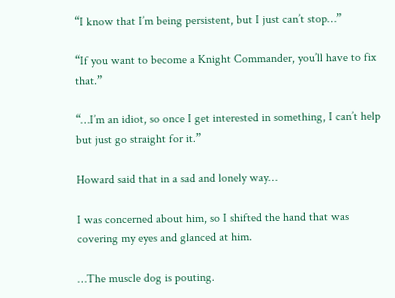“I know that I’m being persistent, but I just can’t stop…”

“If you want to become a Knight Commander, you’ll have to fix that.”

“…I’m an idiot, so once I get interested in something, I can’t help but just go straight for it.”

Howard said that in a sad and lonely way…

I was concerned about him, so I shifted the hand that was covering my eyes and glanced at him.

…The muscle dog is pouting.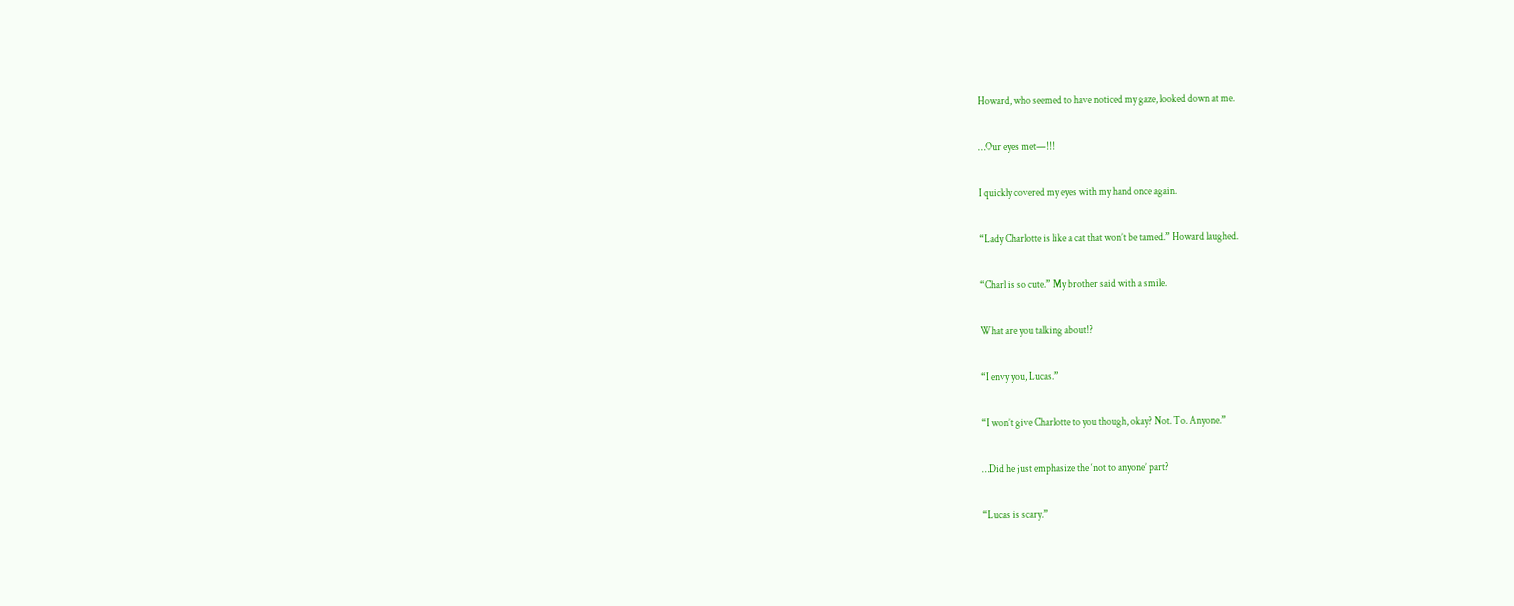Howard, who seemed to have noticed my gaze, looked down at me.

…Our eyes met—!!!

I quickly covered my eyes with my hand once again.

“Lady Charlotte is like a cat that won’t be tamed.” Howard laughed.

“Charl is so cute.” My brother said with a smile.

What are you talking about!?

“I envy you, Lucas.”

“I won’t give Charlotte to you though, okay? Not. To. Anyone.”

…Did he just emphasize the ‘not to anyone’ part?

“Lucas is scary.”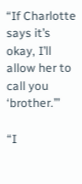“If Charlotte says it’s okay, I’ll allow her to call you ‘brother.’”

“I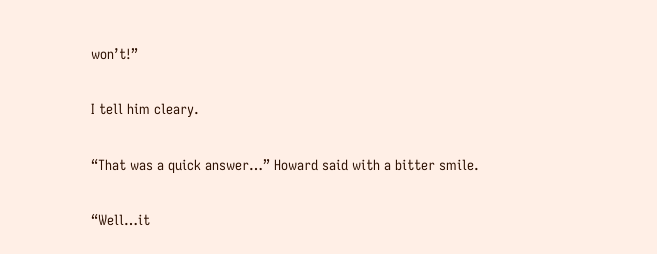won’t!”

I tell him cleary.

“That was a quick answer…” Howard said with a bitter smile.

“Well…it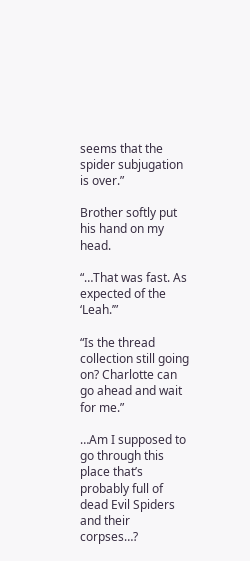seems that the spider subjugation is over.”

Brother softly put his hand on my head.

“…That was fast. As expected of the ‘Leah.’”

“Is the thread collection still going on? Charlotte can go ahead and wait for me.”

…Am I supposed to go through this place that’s probably full of dead Evil Spiders and their corpses…?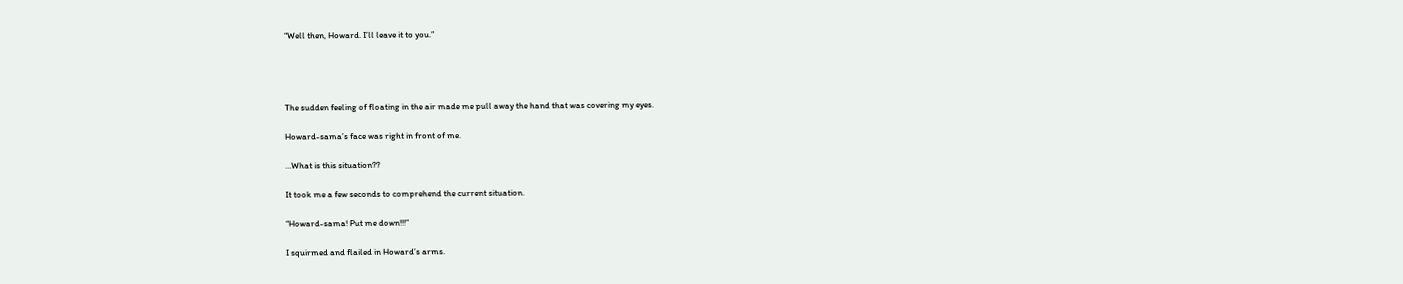“Well then, Howard. I’ll leave it to you.”




The sudden feeling of floating in the air made me pull away the hand that was covering my eyes.

Howard-sama’s face was right in front of me.

…What is this situation??

It took me a few seconds to comprehend the current situation.

“Howard-sama! Put me down!!!”

I squirmed and flailed in Howard’s arms.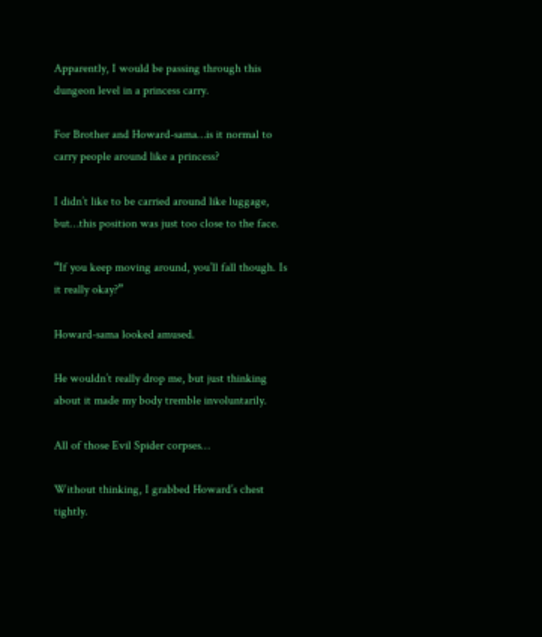Apparently, I would be passing through this dungeon level in a princess carry.

For Brother and Howard-sama…is it normal to carry people around like a princess?

I didn’t like to be carried around like luggage, but…this position was just too close to the face.

“If you keep moving around, you’ll fall though. Is it really okay?”

Howard-sama looked amused.

He wouldn’t really drop me, but just thinking about it made my body tremble involuntarily.

All of those Evil Spider corpses…

Without thinking, I grabbed Howard’s chest tightly.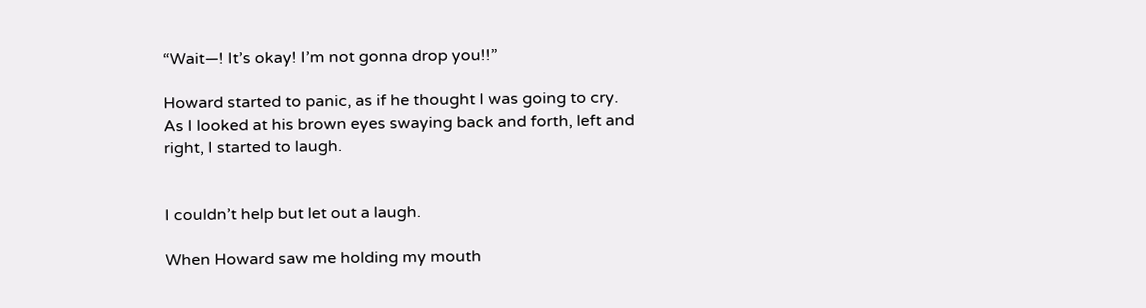“Wait—! It’s okay! I’m not gonna drop you!!”

Howard started to panic, as if he thought I was going to cry. As I looked at his brown eyes swaying back and forth, left and right, I started to laugh.


I couldn’t help but let out a laugh.

When Howard saw me holding my mouth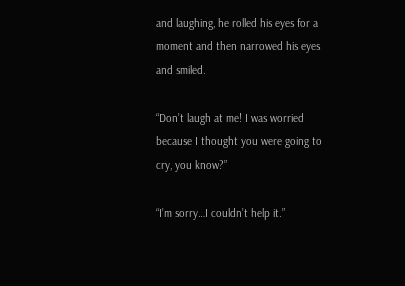and laughing, he rolled his eyes for a moment and then narrowed his eyes and smiled.

“Don’t laugh at me! I was worried because I thought you were going to cry, you know?”

“I’m sorry…I couldn’t help it.”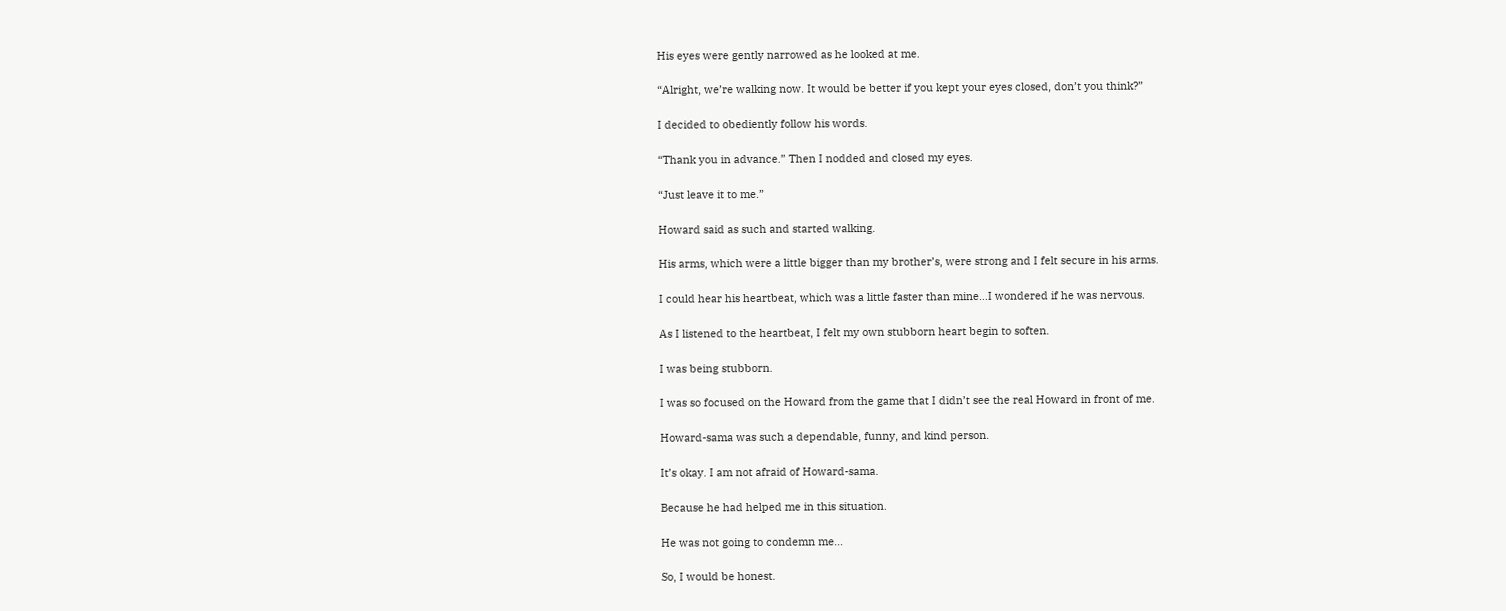His eyes were gently narrowed as he looked at me.

“Alright, we’re walking now. It would be better if you kept your eyes closed, don’t you think?”

I decided to obediently follow his words.

“Thank you in advance.” Then I nodded and closed my eyes.

“Just leave it to me.”

Howard said as such and started walking.

His arms, which were a little bigger than my brother’s, were strong and I felt secure in his arms.

I could hear his heartbeat, which was a little faster than mine…I wondered if he was nervous.

As I listened to the heartbeat, I felt my own stubborn heart begin to soften.

I was being stubborn.

I was so focused on the Howard from the game that I didn’t see the real Howard in front of me.

Howard-sama was such a dependable, funny, and kind person.

It’s okay. I am not afraid of Howard-sama.

Because he had helped me in this situation.

He was not going to condemn me…

So, I would be honest.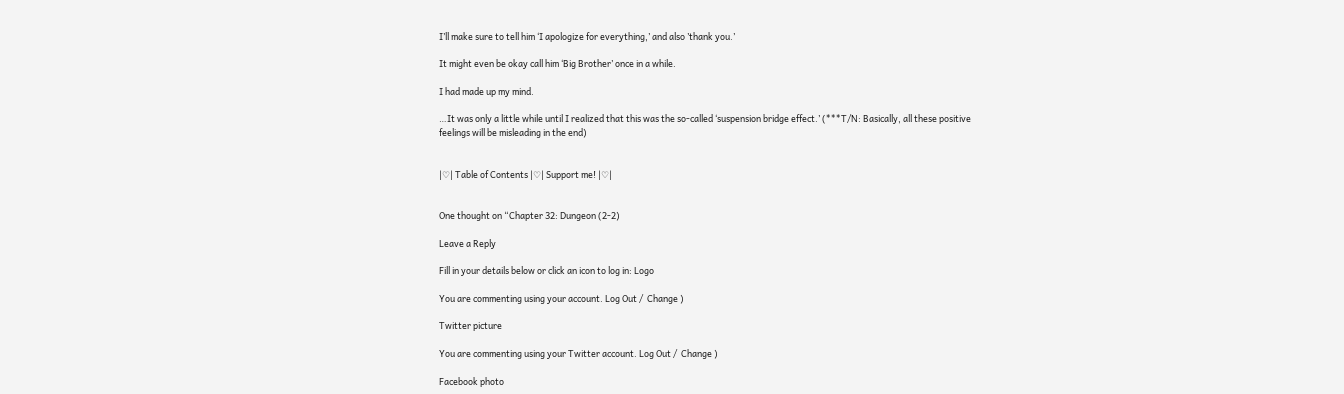I’ll make sure to tell him ‘I apologize for everything,’ and also ’thank you.’

It might even be okay call him ‘Big Brother’ once in a while.

I had made up my mind.

…It was only a little while until I realized that this was the so-called ‘suspension bridge effect.’ (***T/N: Basically, all these positive feelings will be misleading in the end)


|♡| Table of Contents |♡| Support me! |♡|


One thought on “Chapter 32: Dungeon (2-2)

Leave a Reply

Fill in your details below or click an icon to log in: Logo

You are commenting using your account. Log Out /  Change )

Twitter picture

You are commenting using your Twitter account. Log Out /  Change )

Facebook photo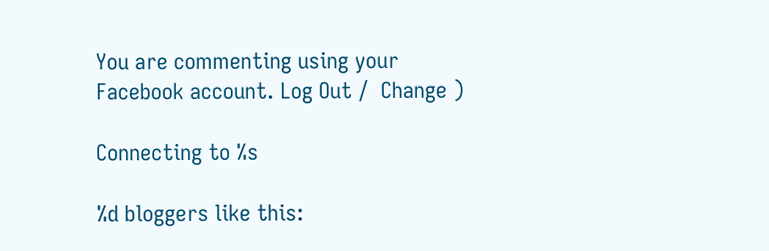You are commenting using your Facebook account. Log Out /  Change )

Connecting to %s

%d bloggers like this: